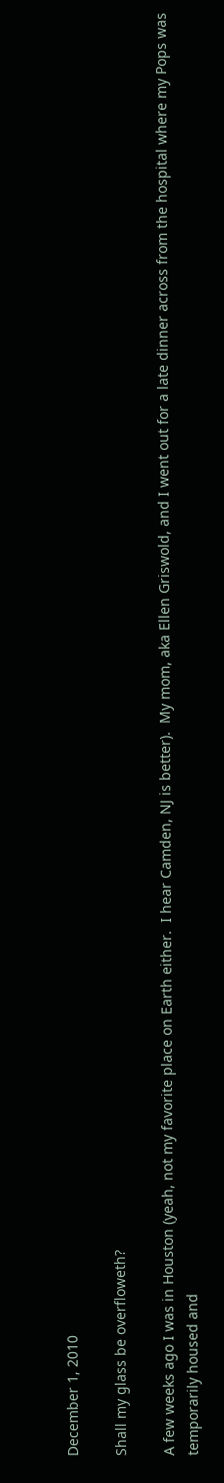December 1, 2010

Shall my glass be overfloweth?

A few weeks ago I was in Houston (yeah, not my favorite place on Earth either.  I hear Camden, NJ is better).  My mom, aka Ellen Griswold, and I went out for a late dinner across from the hospital where my Pops was temporarily housed and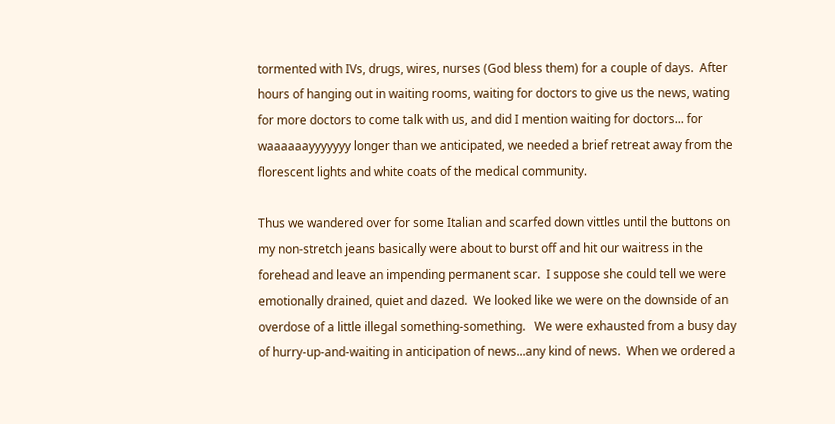tormented with IVs, drugs, wires, nurses (God bless them) for a couple of days.  After hours of hanging out in waiting rooms, waiting for doctors to give us the news, wating for more doctors to come talk with us, and did I mention waiting for doctors... for waaaaaayyyyyyy longer than we anticipated, we needed a brief retreat away from the florescent lights and white coats of the medical community.

Thus we wandered over for some Italian and scarfed down vittles until the buttons on my non-stretch jeans basically were about to burst off and hit our waitress in the forehead and leave an impending permanent scar.  I suppose she could tell we were emotionally drained, quiet and dazed.  We looked like we were on the downside of an overdose of a little illegal something-something.   We were exhausted from a busy day of hurry-up-and-waiting in anticipation of news...any kind of news.  When we ordered a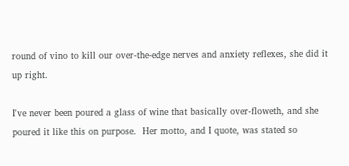round of vino to kill our over-the-edge nerves and anxiety reflexes, she did it up right.

I've never been poured a glass of wine that basically over-floweth, and she poured it like this on purpose.  Her motto, and I quote, was stated so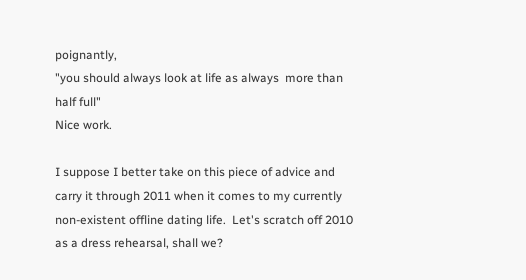poignantly,
"you should always look at life as always  more than half full"
Nice work.

I suppose I better take on this piece of advice and carry it through 2011 when it comes to my currently non-existent offline dating life.  Let's scratch off 2010 as a dress rehearsal, shall we?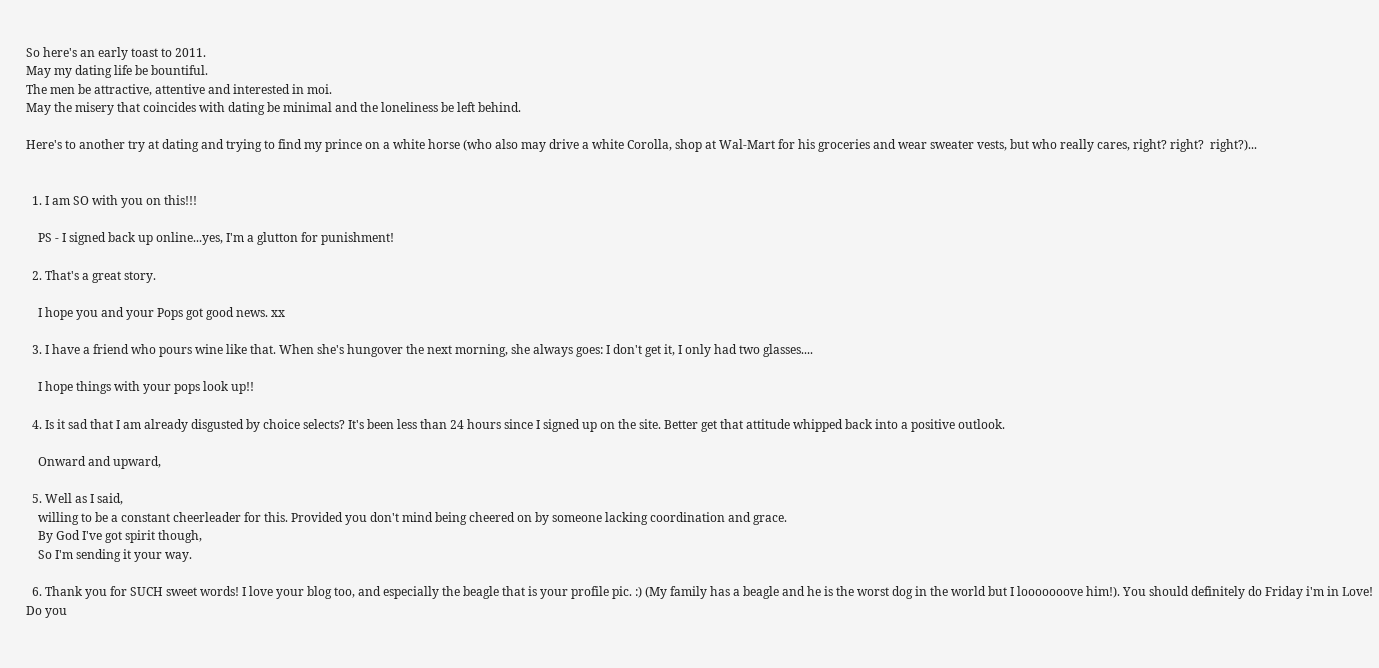So here's an early toast to 2011.
May my dating life be bountiful.
The men be attractive, attentive and interested in moi.
May the misery that coincides with dating be minimal and the loneliness be left behind.

Here's to another try at dating and trying to find my prince on a white horse (who also may drive a white Corolla, shop at Wal-Mart for his groceries and wear sweater vests, but who really cares, right? right?  right?)...


  1. I am SO with you on this!!!

    PS - I signed back up online...yes, I'm a glutton for punishment!

  2. That's a great story.

    I hope you and your Pops got good news. xx

  3. I have a friend who pours wine like that. When she's hungover the next morning, she always goes: I don't get it, I only had two glasses....

    I hope things with your pops look up!!

  4. Is it sad that I am already disgusted by choice selects? It's been less than 24 hours since I signed up on the site. Better get that attitude whipped back into a positive outlook.

    Onward and upward,

  5. Well as I said,
    willing to be a constant cheerleader for this. Provided you don't mind being cheered on by someone lacking coordination and grace.
    By God I've got spirit though,
    So I'm sending it your way.

  6. Thank you for SUCH sweet words! I love your blog too, and especially the beagle that is your profile pic. :) (My family has a beagle and he is the worst dog in the world but I looooooove him!). You should definitely do Friday i'm in Love! Do you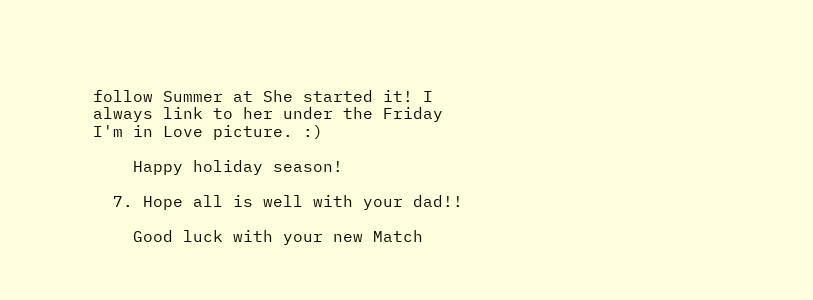follow Summer at She started it! I always link to her under the Friday I'm in Love picture. :)

    Happy holiday season!

  7. Hope all is well with your dad!!

    Good luck with your new Match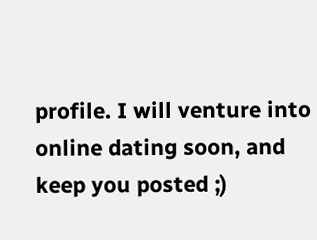profile. I will venture into online dating soon, and keep you posted ;)